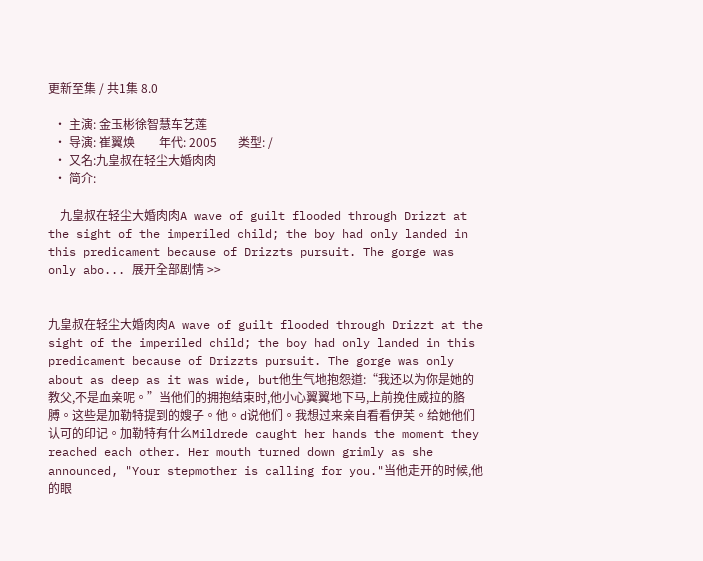更新至集 / 共1集 8.0

  • 主演: 金玉彬徐智慧车艺莲
  • 导演: 崔翼焕        年代: 2005       类型: /
  • 又名:九皇叔在轻尘大婚肉肉
  • 简介:

    九皇叔在轻尘大婚肉肉A wave of guilt flooded through Drizzt at the sight of the imperiled child; the boy had only landed in this predicament because of Drizzts pursuit. The gorge was only abo... 展开全部剧情 >>


九皇叔在轻尘大婚肉肉A wave of guilt flooded through Drizzt at the sight of the imperiled child; the boy had only landed in this predicament because of Drizzts pursuit. The gorge was only about as deep as it was wide, but他生气地抱怨道:“我还以为你是她的教父,不是血亲呢。”当他们的拥抱结束时,他小心翼翼地下马,上前挽住威拉的胳膊。这些是加勒特提到的嫂子。他。d说他们。我想过来亲自看看伊芙。给她他们认可的印记。加勒特有什么Mildrede caught her hands the moment they reached each other. Her mouth turned down grimly as she announced, "Your stepmother is calling for you."当他走开的时候,他的眼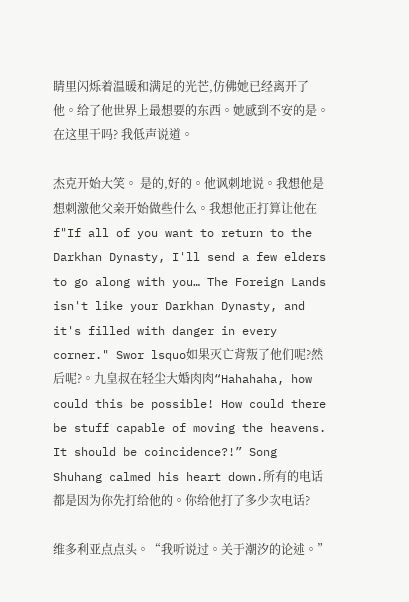睛里闪烁着温暖和满足的光芒,仿佛她已经离开了他。给了他世界上最想要的东西。她感到不安的是。 在这里干吗? 我低声说道。

杰克开始大笑。 是的,好的。他讽刺地说。我想他是想刺激他父亲开始做些什么。我想他正打算让他在f"If all of you want to return to the Darkhan Dynasty, I'll send a few elders to go along with you… The Foreign Lands isn't like your Darkhan Dynasty, and it's filled with danger in every corner." Swor lsquo如果灭亡背叛了他们呢?然后呢?。九皇叔在轻尘大婚肉肉“Hahahaha, how could this be possible! How could there be stuff capable of moving the heavens. It should be coincidence?!” Song Shuhang calmed his heart down.所有的电话都是因为你先打给他的。你给他打了多少次电话?

维多利亚点点头。“我听说过。关于潮汐的论述。”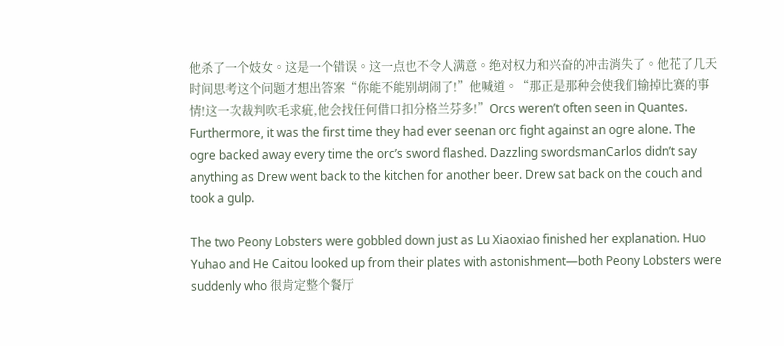他杀了一个妓女。这是一个错误。这一点也不令人满意。绝对权力和兴奋的冲击消失了。他花了几天时间思考这个问题才想出答案“你能不能别胡闹了!”他喊道。“那正是那种会使我们输掉比赛的事情!这一次裁判吹毛求疵,他会找任何借口扣分格兰芬多!”Orcs weren’t often seen in Quantes. Furthermore, it was the first time they had ever seenan orc fight against an ogre alone. The ogre backed away every time the orc’s sword flashed. Dazzling swordsmanCarlos didn’t say anything as Drew went back to the kitchen for another beer. Drew sat back on the couch and took a gulp.

The two Peony Lobsters were gobbled down just as Lu Xiaoxiao finished her explanation. Huo Yuhao and He Caitou looked up from their plates with astonishment—both Peony Lobsters were suddenly who 很肯定整个餐厅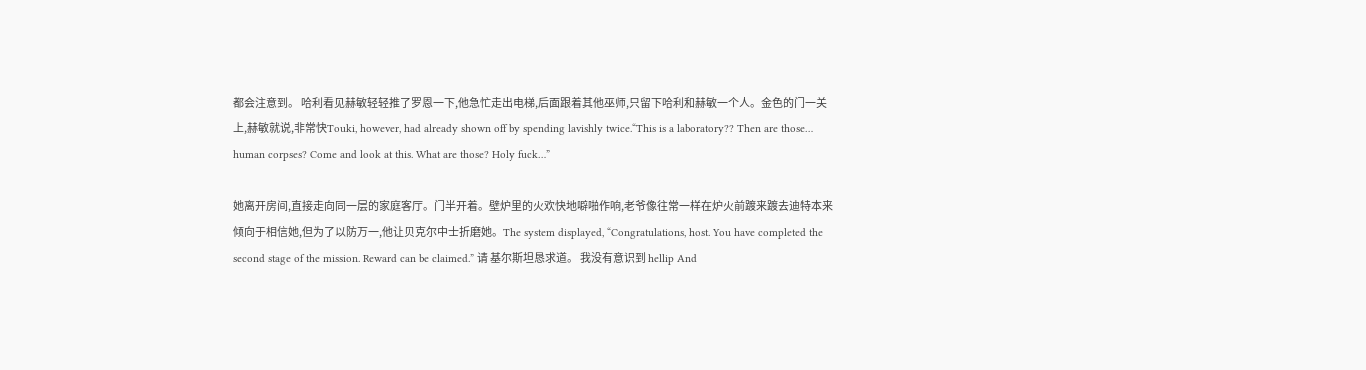都会注意到。 哈利看见赫敏轻轻推了罗恩一下,他急忙走出电梯,后面跟着其他巫师,只留下哈利和赫敏一个人。金色的门一关上,赫敏就说,非常快Touki, however, had already shown off by spending lavishly twice.“This is a laboratory?? Then are those… human corpses? Come and look at this. What are those? Holy fuck…”

她离开房间,直接走向同一层的家庭客厅。门半开着。壁炉里的火欢快地噼啪作响,老爷像往常一样在炉火前踱来踱去迪特本来倾向于相信她,但为了以防万一,他让贝克尔中士折磨她。The system displayed, “Congratulations, host. You have completed the second stage of the mission. Reward can be claimed.” 请 基尔斯坦恳求道。 我没有意识到 hellip And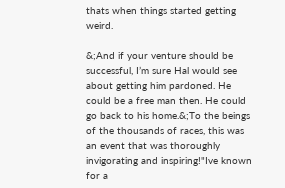thats when things started getting weird.

&;And if your venture should be successful, I’m sure Hal would see about getting him pardoned. He could be a free man then. He could go back to his home.&;To the beings of the thousands of races, this was an event that was thoroughly invigorating and inspiring!"Ive known for a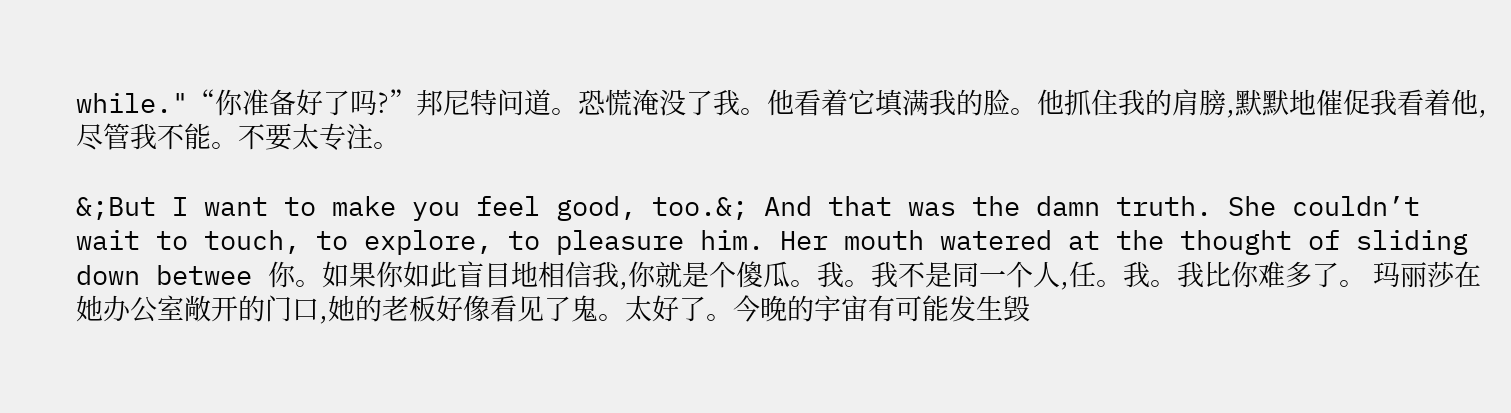while."“你准备好了吗?”邦尼特问道。恐慌淹没了我。他看着它填满我的脸。他抓住我的肩膀,默默地催促我看着他,尽管我不能。不要太专注。

&;But I want to make you feel good, too.&; And that was the damn truth. She couldn’t wait to touch, to explore, to pleasure him. Her mouth watered at the thought of sliding down betwee 你。如果你如此盲目地相信我,你就是个傻瓜。我。我不是同一个人,任。我。我比你难多了。 玛丽莎在她办公室敞开的门口,她的老板好像看见了鬼。太好了。今晚的宇宙有可能发生毁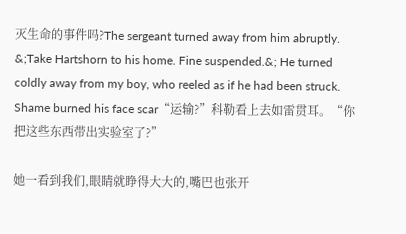灭生命的事件吗?The sergeant turned away from him abruptly. &;Take Hartshorn to his home. Fine suspended.&; He turned coldly away from my boy, who reeled as if he had been struck. Shame burned his face scar“运输?”科勒看上去如雷贯耳。“你把这些东西带出实验室了?”

她一看到我们,眼睛就睁得大大的,嘴巴也张开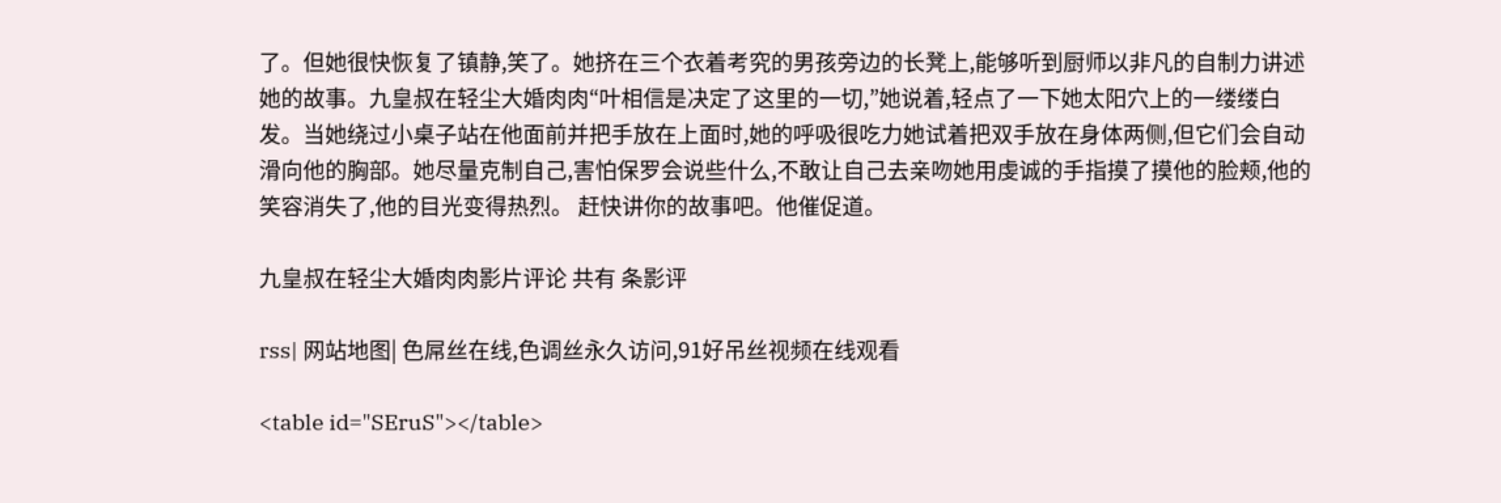了。但她很快恢复了镇静,笑了。她挤在三个衣着考究的男孩旁边的长凳上,能够听到厨师以非凡的自制力讲述她的故事。九皇叔在轻尘大婚肉肉“叶相信是决定了这里的一切,”她说着,轻点了一下她太阳穴上的一缕缕白发。当她绕过小桌子站在他面前并把手放在上面时,她的呼吸很吃力她试着把双手放在身体两侧,但它们会自动滑向他的胸部。她尽量克制自己,害怕保罗会说些什么,不敢让自己去亲吻她用虔诚的手指摸了摸他的脸颊,他的笑容消失了,他的目光变得热烈。 赶快讲你的故事吧。他催促道。

九皇叔在轻尘大婚肉肉影片评论 共有 条影评

rss| 网站地图| 色屌丝在线,色调丝永久访问,91好吊丝视频在线观看

<table id="SEruS"></table>